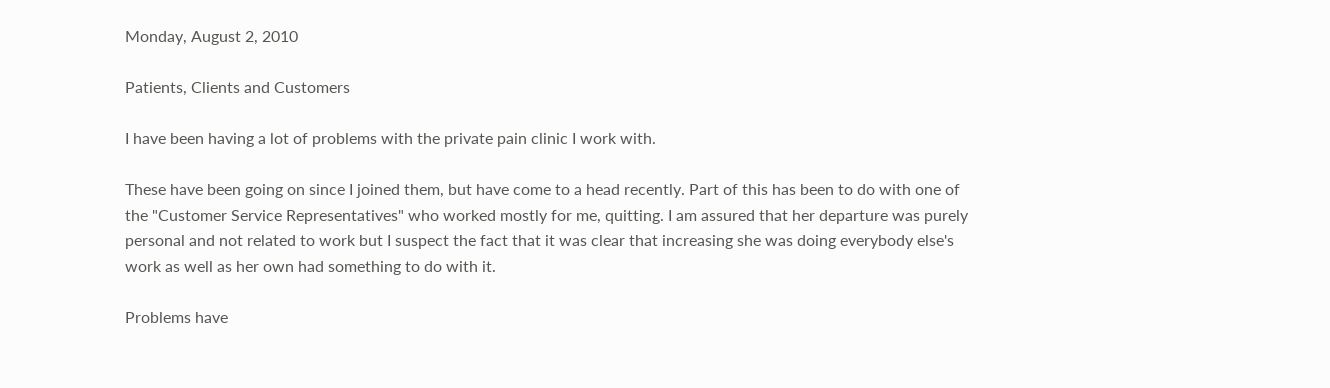Monday, August 2, 2010

Patients, Clients and Customers

I have been having a lot of problems with the private pain clinic I work with.

These have been going on since I joined them, but have come to a head recently. Part of this has been to do with one of the "Customer Service Representatives" who worked mostly for me, quitting. I am assured that her departure was purely personal and not related to work but I suspect the fact that it was clear that increasing she was doing everybody else's work as well as her own had something to do with it.

Problems have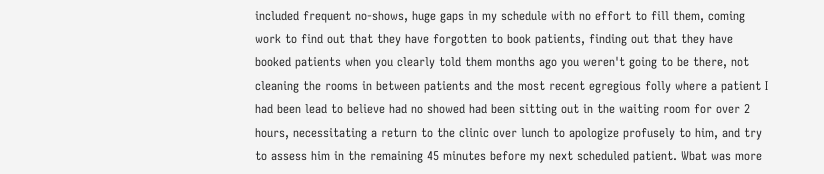included frequent no-shows, huge gaps in my schedule with no effort to fill them, coming work to find out that they have forgotten to book patients, finding out that they have booked patients when you clearly told them months ago you weren't going to be there, not cleaning the rooms in between patients and the most recent egregious folly where a patient I had been lead to believe had no showed had been sitting out in the waiting room for over 2 hours, necessitating a return to the clinic over lunch to apologize profusely to him, and try to assess him in the remaining 45 minutes before my next scheduled patient. Wbat was more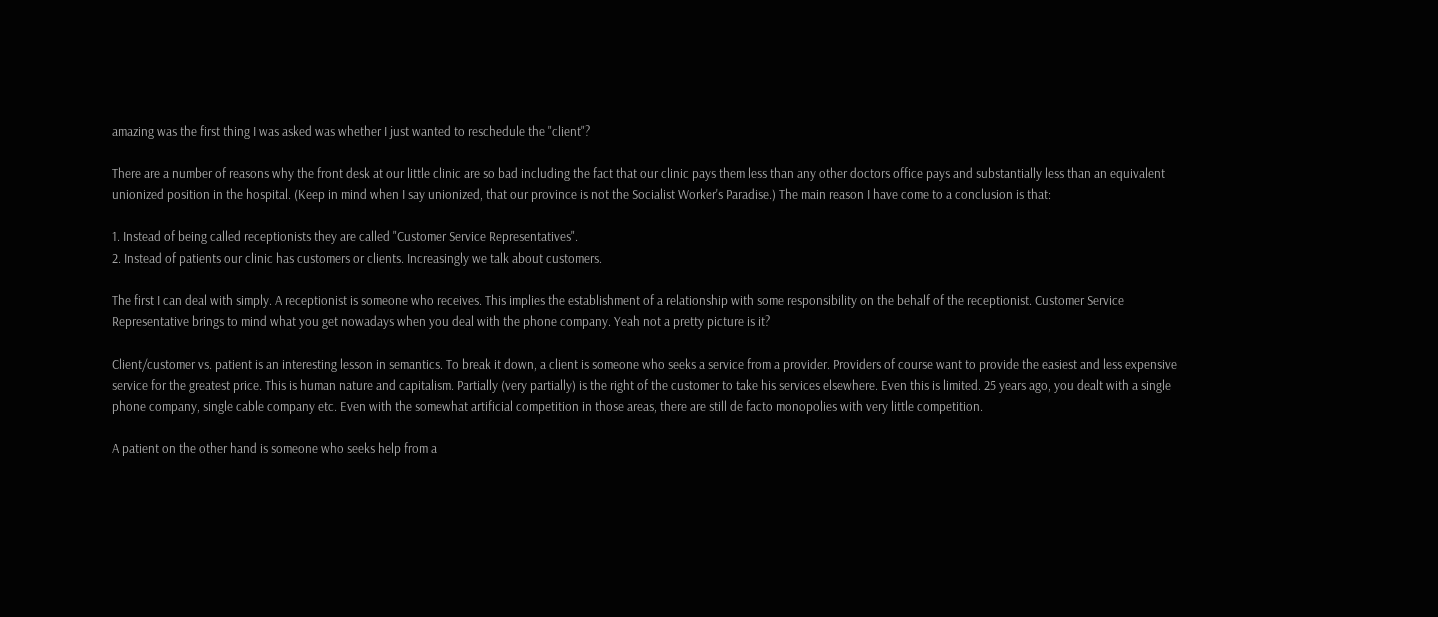amazing was the first thing I was asked was whether I just wanted to reschedule the "client"?

There are a number of reasons why the front desk at our little clinic are so bad including the fact that our clinic pays them less than any other doctors office pays and substantially less than an equivalent unionized position in the hospital. (Keep in mind when I say unionized, that our province is not the Socialist Worker's Paradise.) The main reason I have come to a conclusion is that:

1. Instead of being called receptionists they are called "Customer Service Representatives".
2. Instead of patients our clinic has customers or clients. Increasingly we talk about customers.

The first I can deal with simply. A receptionist is someone who receives. This implies the establishment of a relationship with some responsibility on the behalf of the receptionist. Customer Service Representative brings to mind what you get nowadays when you deal with the phone company. Yeah not a pretty picture is it?

Client/customer vs. patient is an interesting lesson in semantics. To break it down, a client is someone who seeks a service from a provider. Providers of course want to provide the easiest and less expensive service for the greatest price. This is human nature and capitalism. Partially (very partially) is the right of the customer to take his services elsewhere. Even this is limited. 25 years ago, you dealt with a single phone company, single cable company etc. Even with the somewhat artificial competition in those areas, there are still de facto monopolies with very little competition.

A patient on the other hand is someone who seeks help from a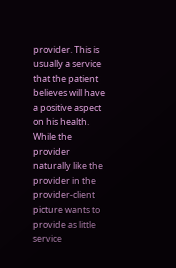provider. This is usually a service that the patient believes will have a positive aspect on his health. While the provider naturally like the provider in the provider-client picture wants to provide as little service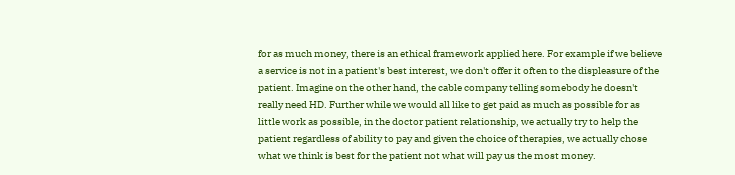for as much money, there is an ethical framework applied here. For example if we believe a service is not in a patient's best interest, we don't offer it often to the displeasure of the patient. Imagine on the other hand, the cable company telling somebody he doesn't really need HD. Further while we would all like to get paid as much as possible for as little work as possible, in the doctor patient relationship, we actually try to help the patient regardless of ability to pay and given the choice of therapies, we actually chose what we think is best for the patient not what will pay us the most money.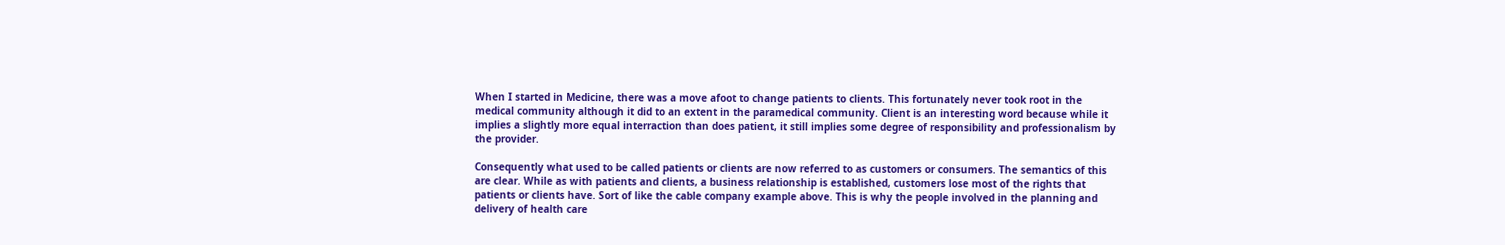When I started in Medicine, there was a move afoot to change patients to clients. This fortunately never took root in the medical community although it did to an extent in the paramedical community. Client is an interesting word because while it implies a slightly more equal interraction than does patient, it still implies some degree of responsibility and professionalism by the provider.

Consequently what used to be called patients or clients are now referred to as customers or consumers. The semantics of this are clear. While as with patients and clients, a business relationship is established, customers lose most of the rights that patients or clients have. Sort of like the cable company example above. This is why the people involved in the planning and delivery of health care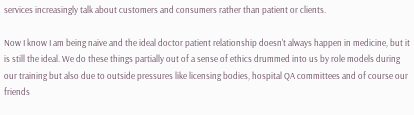services increasingly talk about customers and consumers rather than patient or clients.

Now I know I am being naive and the ideal doctor patient relationship doesn't always happen in medicine, but it is still the ideal. We do these things partially out of a sense of ethics drummed into us by role models during our training but also due to outside pressures like licensing bodies, hospital QA committees and of course our friends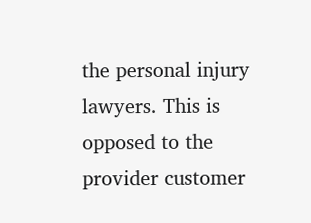the personal injury lawyers. This is opposed to the provider customer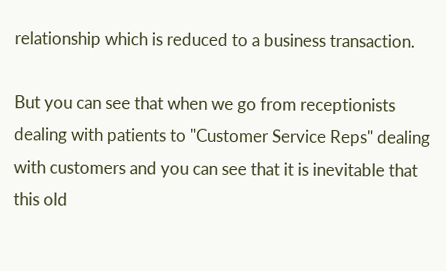relationship which is reduced to a business transaction.

But you can see that when we go from receptionists dealing with patients to "Customer Service Reps" dealing with customers and you can see that it is inevitable that this old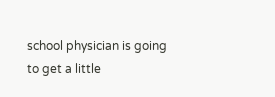school physician is going to get a little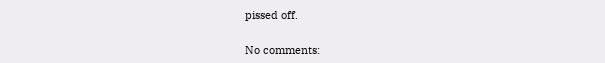pissed off.

No comments: